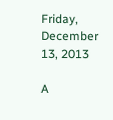Friday, December 13, 2013

A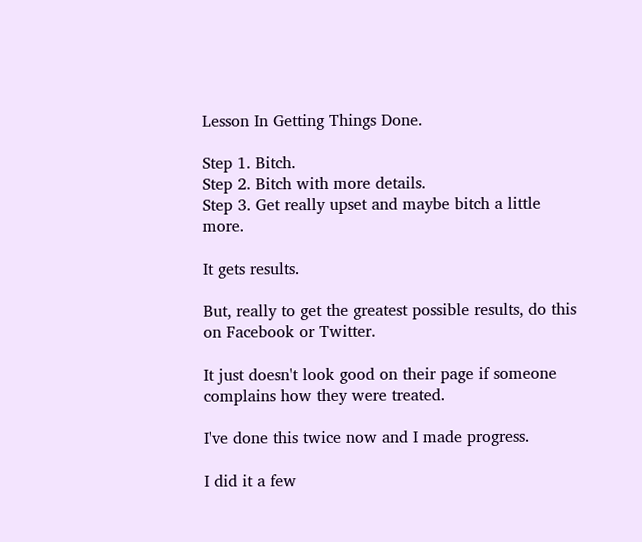Lesson In Getting Things Done.

Step 1. Bitch.
Step 2. Bitch with more details.
Step 3. Get really upset and maybe bitch a little more.

It gets results.

But, really to get the greatest possible results, do this on Facebook or Twitter.

It just doesn't look good on their page if someone complains how they were treated.

I've done this twice now and I made progress.

I did it a few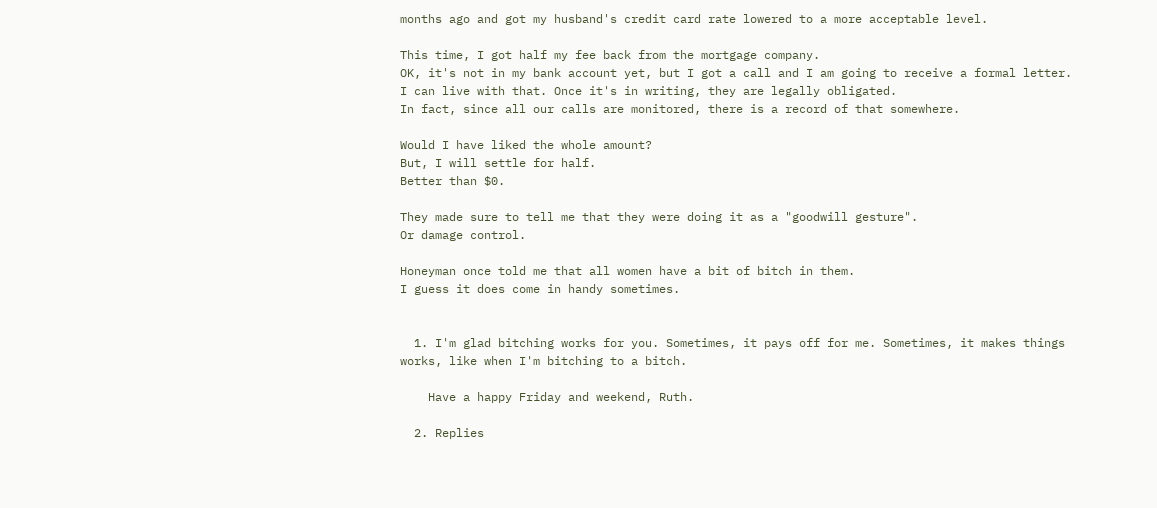months ago and got my husband's credit card rate lowered to a more acceptable level.

This time, I got half my fee back from the mortgage company.
OK, it's not in my bank account yet, but I got a call and I am going to receive a formal letter.
I can live with that. Once it's in writing, they are legally obligated.
In fact, since all our calls are monitored, there is a record of that somewhere.

Would I have liked the whole amount?
But, I will settle for half.
Better than $0.

They made sure to tell me that they were doing it as a "goodwill gesture".
Or damage control.

Honeyman once told me that all women have a bit of bitch in them.
I guess it does come in handy sometimes.


  1. I'm glad bitching works for you. Sometimes, it pays off for me. Sometimes, it makes things works, like when I'm bitching to a bitch.

    Have a happy Friday and weekend, Ruth.

  2. Replies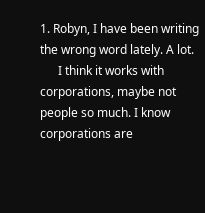1. Robyn, I have been writing the wrong word lately. A lot.
      I think it works with corporations, maybe not people so much. I know corporations are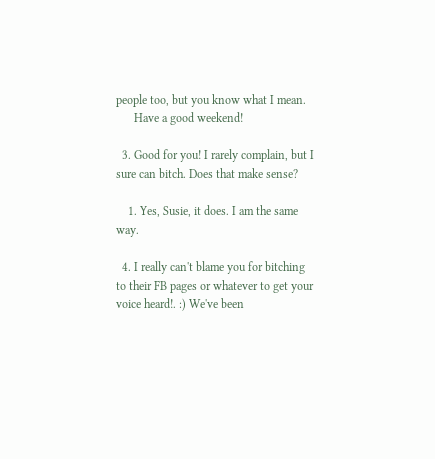people too, but you know what I mean.
      Have a good weekend!

  3. Good for you! I rarely complain, but I sure can bitch. Does that make sense?

    1. Yes, Susie, it does. I am the same way.

  4. I really can't blame you for bitching to their FB pages or whatever to get your voice heard!. :) We've been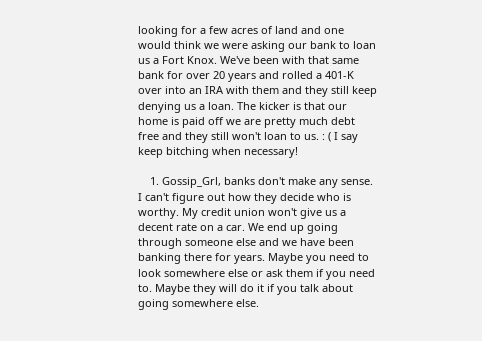looking for a few acres of land and one would think we were asking our bank to loan us a Fort Knox. We've been with that same bank for over 20 years and rolled a 401-K over into an IRA with them and they still keep denying us a loan. The kicker is that our home is paid off we are pretty much debt free and they still won't loan to us. : ( I say keep bitching when necessary!

    1. Gossip_Grl, banks don't make any sense. I can't figure out how they decide who is worthy. My credit union won't give us a decent rate on a car. We end up going through someone else and we have been banking there for years. Maybe you need to look somewhere else or ask them if you need to. Maybe they will do it if you talk about going somewhere else.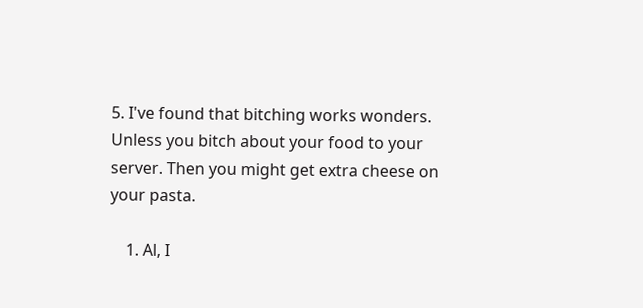5. I've found that bitching works wonders. Unless you bitch about your food to your server. Then you might get extra cheese on your pasta.

    1. Al, I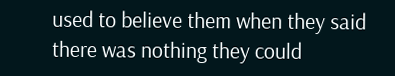used to believe them when they said there was nothing they could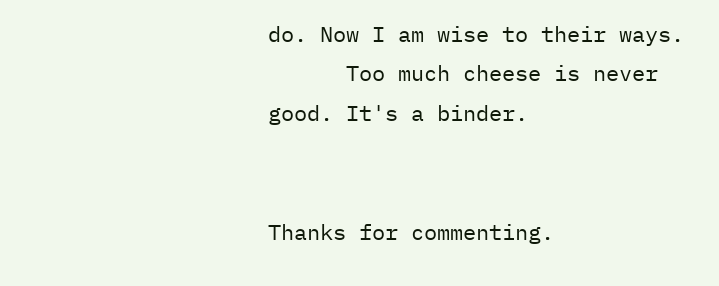do. Now I am wise to their ways.
      Too much cheese is never good. It's a binder.


Thanks for commenting.